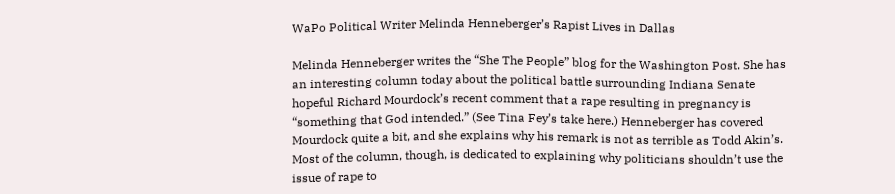WaPo Political Writer Melinda Henneberger’s Rapist Lives in Dallas

Melinda Henneberger writes the “She The People” blog for the Washington Post. She has an interesting column today about the political battle surrounding Indiana Senate hopeful Richard Mourdock’s recent comment that a rape resulting in pregnancy is “something that God intended.” (See Tina Fey’s take here.) Henneberger has covered Mourdock quite a bit, and she explains why his remark is not as terrible as Todd Akin’s. Most of the column, though, is dedicated to explaining why politicians shouldn’t use the issue of rape to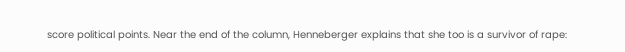score political points. Near the end of the column, Henneberger explains that she too is a survivor of rape: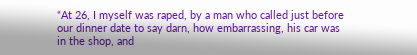“At 26, I myself was raped, by a man who called just before our dinner date to say darn, how embarrassing, his car was in the shop, and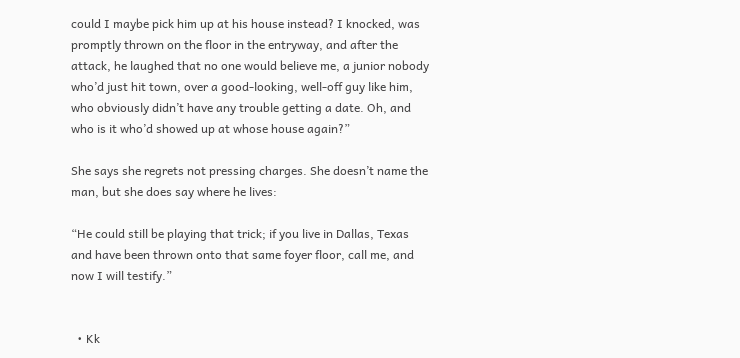could I maybe pick him up at his house instead? I knocked, was promptly thrown on the floor in the entryway, and after the attack, he laughed that no one would believe me, a junior nobody who’d just hit town, over a good-looking, well-off guy like him, who obviously didn’t have any trouble getting a date. Oh, and who is it who’d showed up at whose house again?”

She says she regrets not pressing charges. She doesn’t name the man, but she does say where he lives:

“He could still be playing that trick; if you live in Dallas, Texas and have been thrown onto that same foyer floor, call me, and now I will testify.”


  • Kk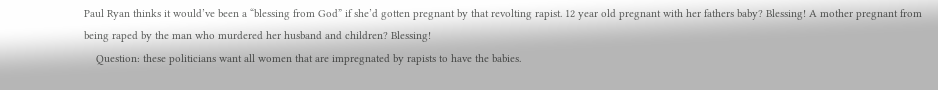Paul Ryan thinks it would’ve been a “blessing from God” if she’d gotten pregnant by that revolting rapist. 12 year old pregnant with her fathers baby? Blessing! A mother pregnant from being raped by the man who murdered her husband and children? Blessing!
    Question: these politicians want all women that are impregnated by rapists to have the babies.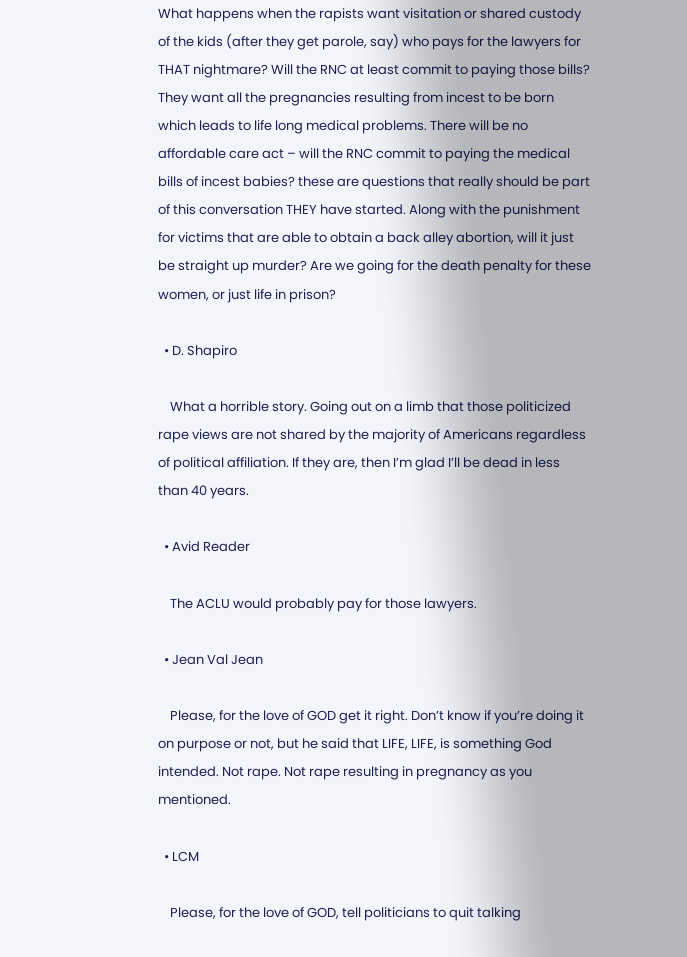What happens when the rapists want visitation or shared custody of the kids (after they get parole, say) who pays for the lawyers for THAT nightmare? Will the RNC at least commit to paying those bills? They want all the pregnancies resulting from incest to be born which leads to life long medical problems. There will be no affordable care act – will the RNC commit to paying the medical bills of incest babies? these are questions that really should be part of this conversation THEY have started. Along with the punishment for victims that are able to obtain a back alley abortion, will it just be straight up murder? Are we going for the death penalty for these women, or just life in prison?

  • D. Shapiro

    What a horrible story. Going out on a limb that those politicized rape views are not shared by the majority of Americans regardless of political affiliation. If they are, then I’m glad I’ll be dead in less than 40 years.

  • Avid Reader

    The ACLU would probably pay for those lawyers.

  • Jean Val Jean

    Please, for the love of GOD get it right. Don’t know if you’re doing it on purpose or not, but he said that LIFE, LIFE, is something God intended. Not rape. Not rape resulting in pregnancy as you mentioned.

  • LCM

    Please, for the love of GOD, tell politicians to quit talking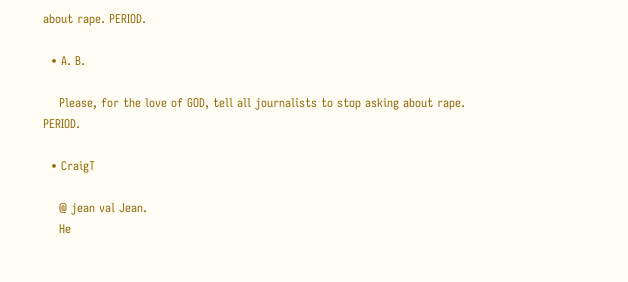about rape. PERIOD.

  • A. B.

    Please, for the love of GOD, tell all journalists to stop asking about rape. PERIOD.

  • CraigT

    @ jean val Jean.
    He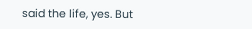said the life, yes. But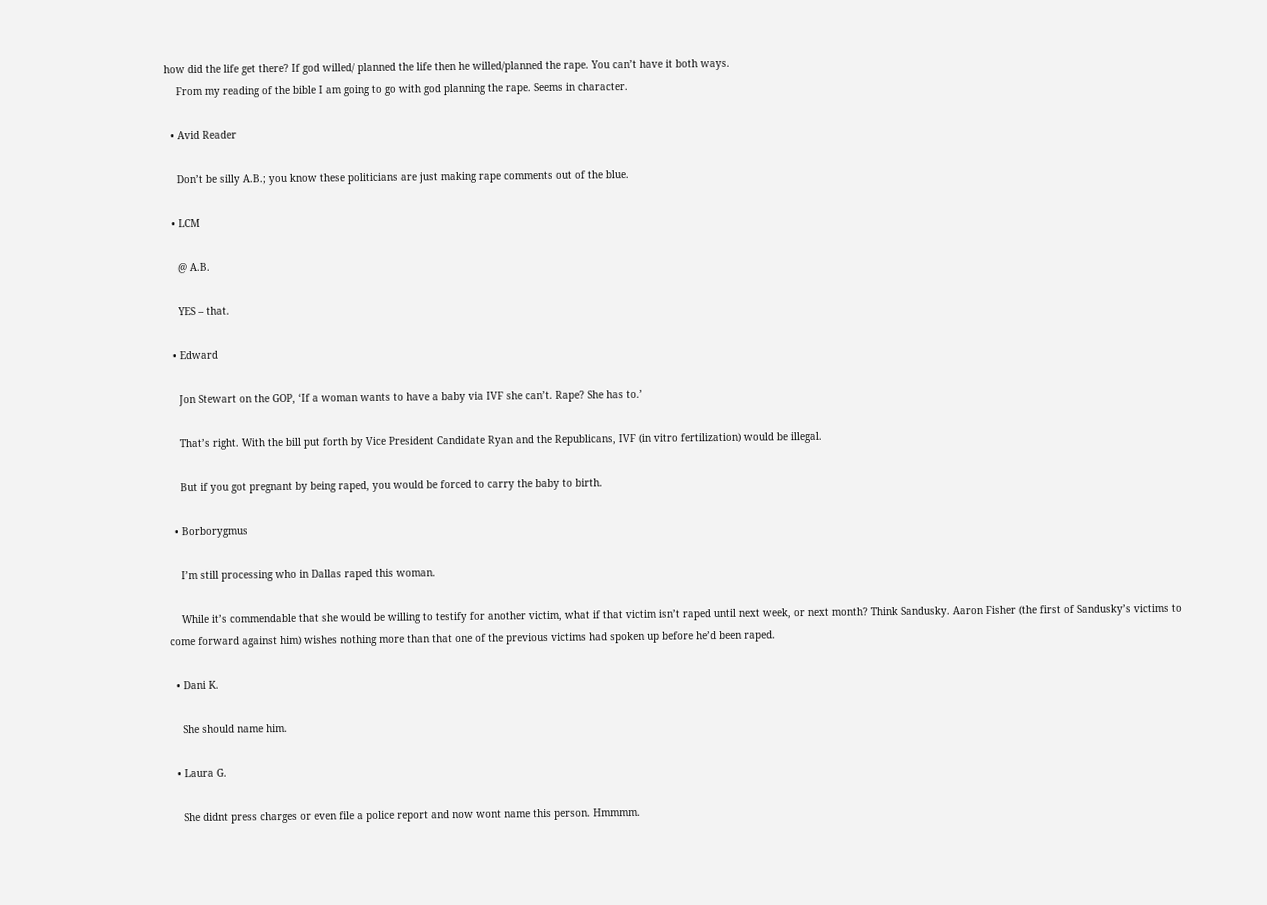how did the life get there? If god willed/ planned the life then he willed/planned the rape. You can’t have it both ways.
    From my reading of the bible I am going to go with god planning the rape. Seems in character.

  • Avid Reader

    Don’t be silly A.B.; you know these politicians are just making rape comments out of the blue.

  • LCM

    @ A.B.

    YES – that.

  • Edward

    Jon Stewart on the GOP, ‘If a woman wants to have a baby via IVF she can’t. Rape? She has to.’

    That’s right. With the bill put forth by Vice President Candidate Ryan and the Republicans, IVF (in vitro fertilization) would be illegal.

    But if you got pregnant by being raped, you would be forced to carry the baby to birth.

  • Borborygmus

    I’m still processing who in Dallas raped this woman.

    While it’s commendable that she would be willing to testify for another victim, what if that victim isn’t raped until next week, or next month? Think Sandusky. Aaron Fisher (the first of Sandusky’s victims to come forward against him) wishes nothing more than that one of the previous victims had spoken up before he’d been raped.

  • Dani K.

    She should name him.

  • Laura G.

    She didnt press charges or even file a police report and now wont name this person. Hmmmm.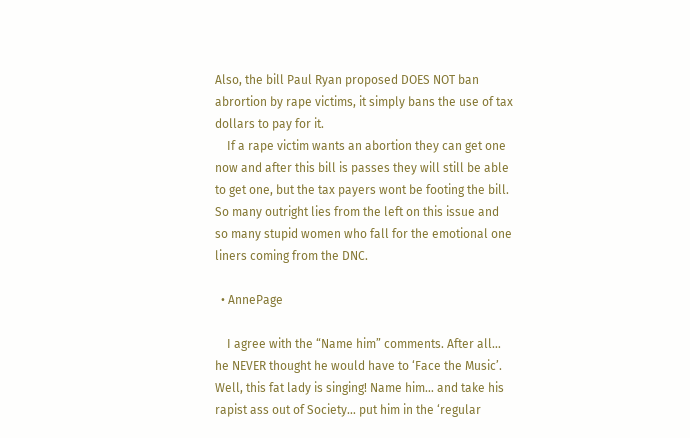Also, the bill Paul Ryan proposed DOES NOT ban abrortion by rape victims, it simply bans the use of tax dollars to pay for it.
    If a rape victim wants an abortion they can get one now and after this bill is passes they will still be able to get one, but the tax payers wont be footing the bill. So many outright lies from the left on this issue and so many stupid women who fall for the emotional one liners coming from the DNC.

  • AnnePage

    I agree with the “Name him” comments. After all… he NEVER thought he would have to ‘Face the Music’. Well, this fat lady is singing! Name him… and take his rapist ass out of Society… put him in the ‘regular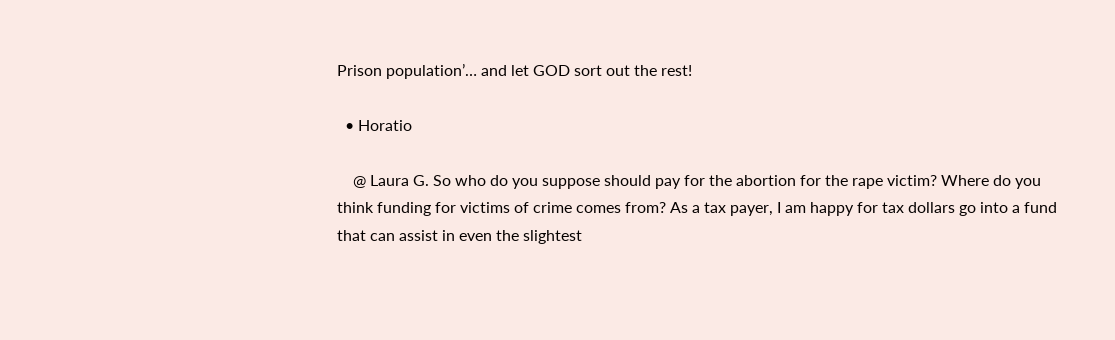Prison population’… and let GOD sort out the rest!

  • Horatio

    @ Laura G. So who do you suppose should pay for the abortion for the rape victim? Where do you think funding for victims of crime comes from? As a tax payer, I am happy for tax dollars go into a fund that can assist in even the slightest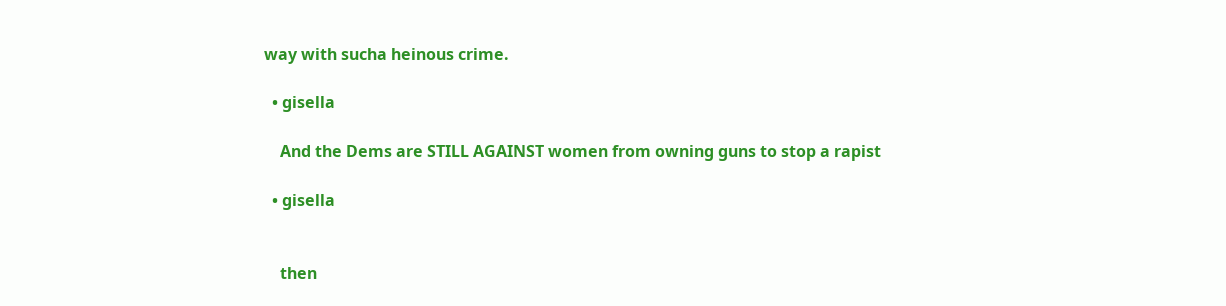way with sucha heinous crime.

  • gisella

    And the Dems are STILL AGAINST women from owning guns to stop a rapist

  • gisella


    then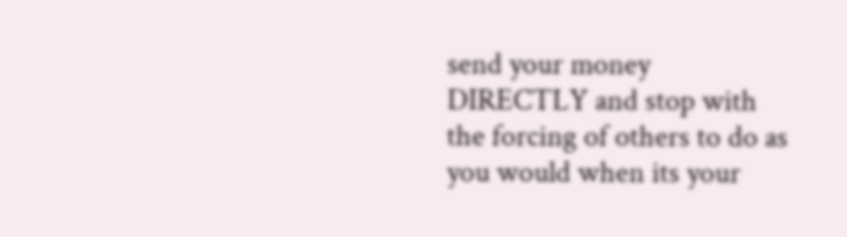send your money DIRECTLY and stop with the forcing of others to do as you would when its your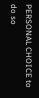PERSONAL CHOICE to do so